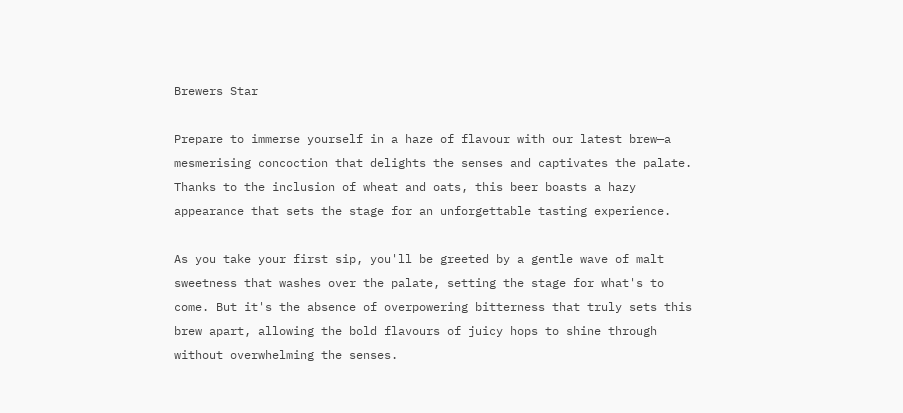Brewers Star

Prepare to immerse yourself in a haze of flavour with our latest brew—a mesmerising concoction that delights the senses and captivates the palate. Thanks to the inclusion of wheat and oats, this beer boasts a hazy appearance that sets the stage for an unforgettable tasting experience.

As you take your first sip, you'll be greeted by a gentle wave of malt sweetness that washes over the palate, setting the stage for what's to come. But it's the absence of overpowering bitterness that truly sets this brew apart, allowing the bold flavours of juicy hops to shine through without overwhelming the senses.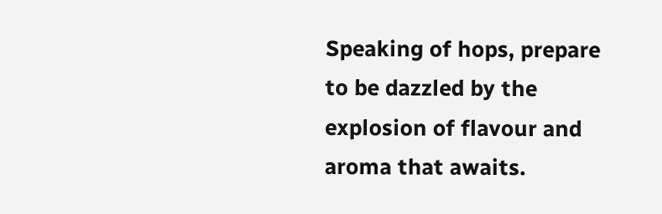Speaking of hops, prepare to be dazzled by the explosion of flavour and aroma that awaits.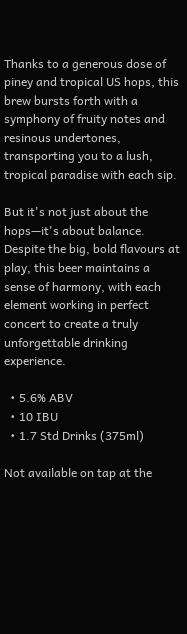Thanks to a generous dose of piney and tropical US hops, this brew bursts forth with a symphony of fruity notes and resinous undertones, transporting you to a lush, tropical paradise with each sip.

But it's not just about the hops—it's about balance. Despite the big, bold flavours at play, this beer maintains a sense of harmony, with each element working in perfect concert to create a truly unforgettable drinking experience.

  • 5.6% ABV
  • 10 IBU
  • 1.7 Std Drinks (375ml)

Not available on tap at the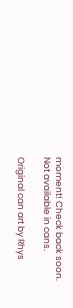moment! Check back soon.
Not available in cans.

Original can art by Rhys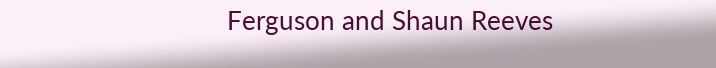Ferguson and Shaun Reeves